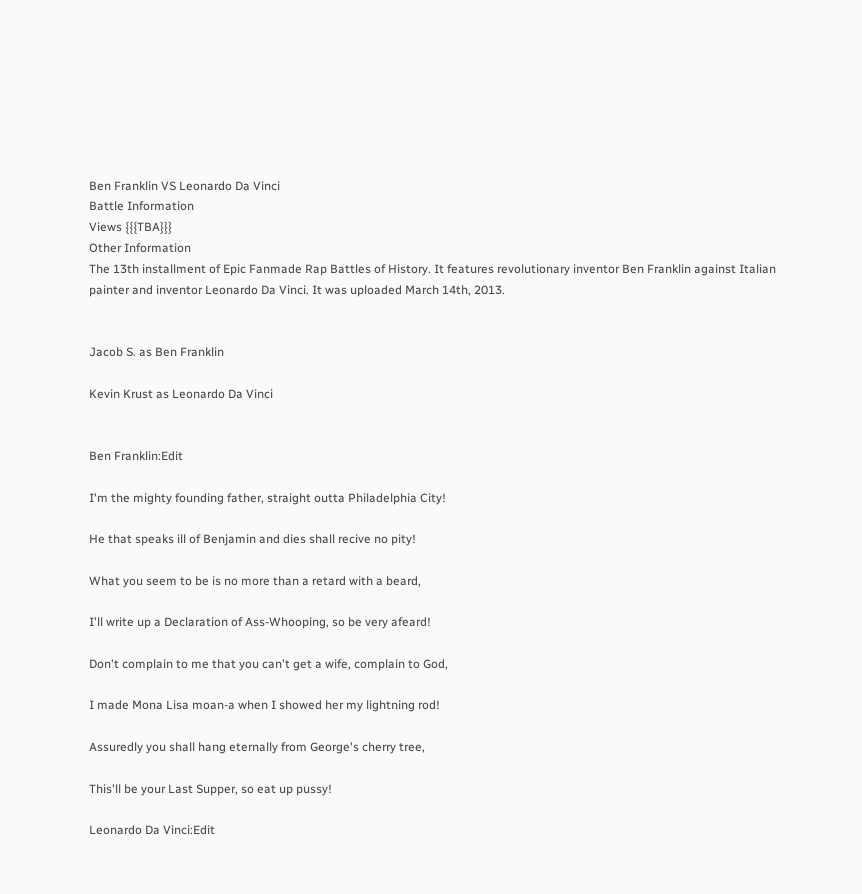Ben Franklin VS Leonardo Da Vinci
Battle Information
Views {{{TBA}}}
Other Information
The 13th installment of Epic Fanmade Rap Battles of History. It features revolutionary inventor Ben Franklin against Italian painter and inventor Leonardo Da Vinci. It was uploaded March 14th, 2013.


Jacob S. as Ben Franklin

Kevin Krust as Leonardo Da Vinci


Ben Franklin:Edit

I'm the mighty founding father, straight outta Philadelphia City!

He that speaks ill of Benjamin and dies shall recive no pity!

What you seem to be is no more than a retard with a beard,

I'll write up a Declaration of Ass-Whooping, so be very afeard!

Don't complain to me that you can't get a wife, complain to God,

I made Mona Lisa moan-a when I showed her my lightning rod!

Assuredly you shall hang eternally from George's cherry tree,

This'll be your Last Supper, so eat up pussy!

Leonardo Da Vinci:Edit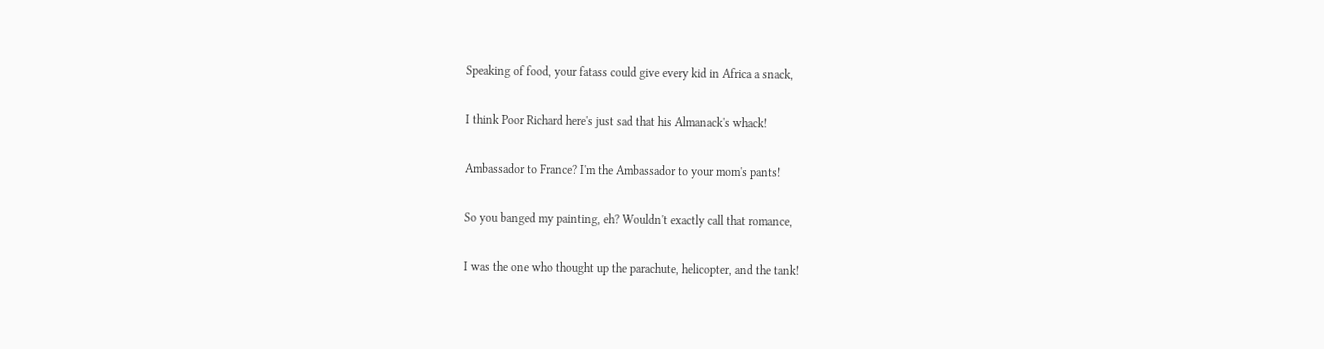Speaking of food, your fatass could give every kid in Africa a snack,

I think Poor Richard here's just sad that his Almanack's whack!

Ambassador to France? I'm the Ambassador to your mom's pants!

So you banged my painting, eh? Wouldn't exactly call that romance,

I was the one who thought up the parachute, helicopter, and the tank!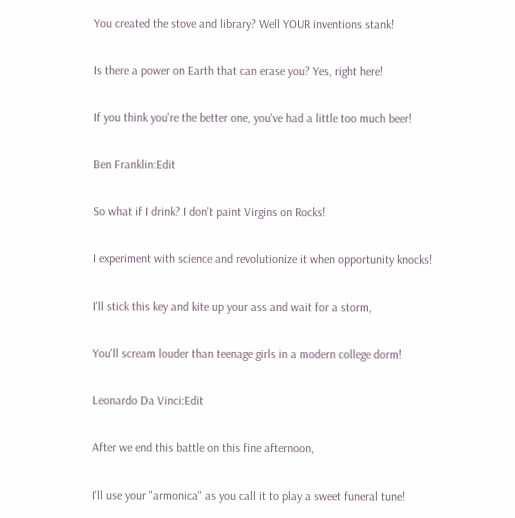You created the stove and library? Well YOUR inventions stank!

Is there a power on Earth that can erase you? Yes, right here!

If you think you're the better one, you've had a little too much beer!

Ben Franklin:Edit

So what if I drink? I don't paint Virgins on Rocks!

I experiment with science and revolutionize it when opportunity knocks!

I'll stick this key and kite up your ass and wait for a storm,

You'll scream louder than teenage girls in a modern college dorm!

Leonardo Da Vinci:Edit

After we end this battle on this fine afternoon,

I'll use your "armonica" as you call it to play a sweet funeral tune!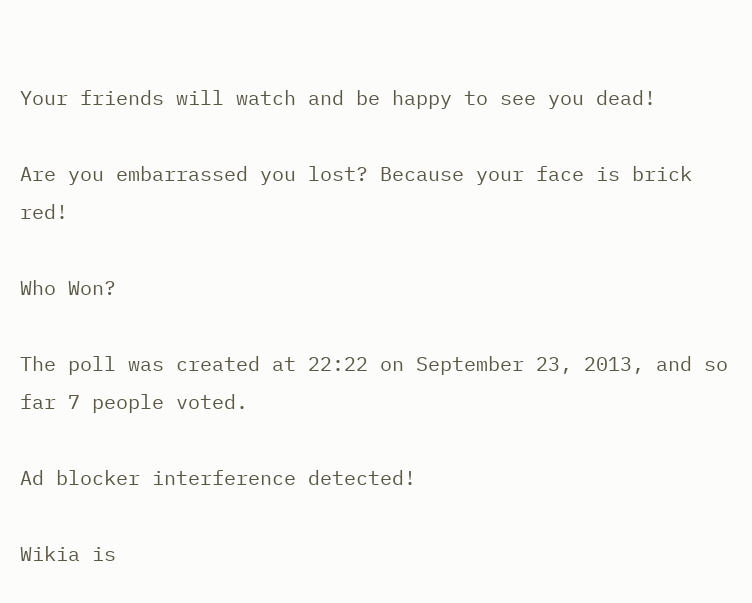Your friends will watch and be happy to see you dead!

Are you embarrassed you lost? Because your face is brick red!

Who Won?

The poll was created at 22:22 on September 23, 2013, and so far 7 people voted.

Ad blocker interference detected!

Wikia is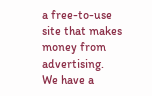a free-to-use site that makes money from advertising. We have a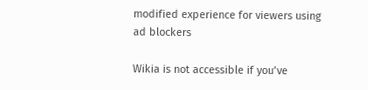modified experience for viewers using ad blockers

Wikia is not accessible if you’ve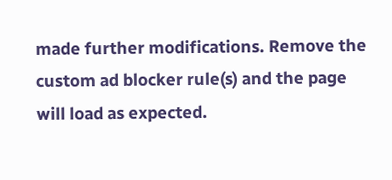made further modifications. Remove the custom ad blocker rule(s) and the page will load as expected.